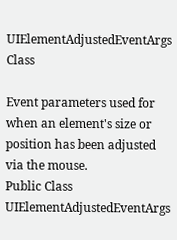UIElementAdjustedEventArgs Class

Event parameters used for when an element's size or position has been adjusted via the mouse.
Public Class UIElementAdjustedEventArgs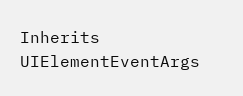Inherits UIElementEventArgs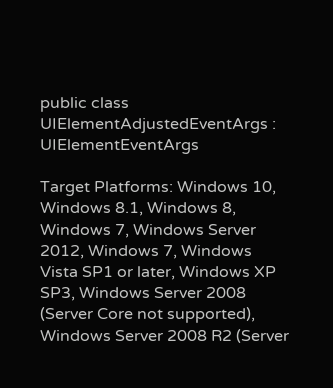public class UIElementAdjustedEventArgs : UIElementEventArgs

Target Platforms: Windows 10, Windows 8.1, Windows 8, Windows 7, Windows Server 2012, Windows 7, Windows Vista SP1 or later, Windows XP SP3, Windows Server 2008 (Server Core not supported), Windows Server 2008 R2 (Server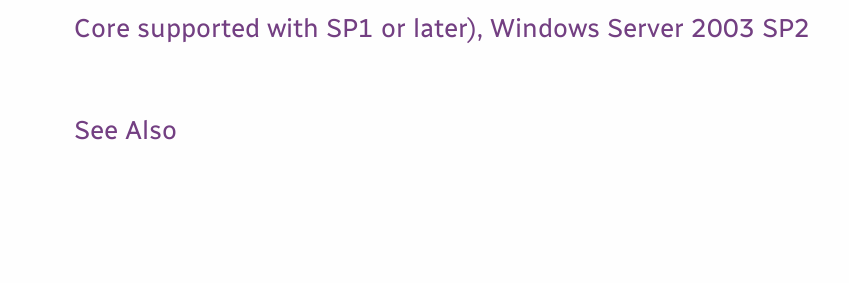Core supported with SP1 or later), Windows Server 2003 SP2

See Also